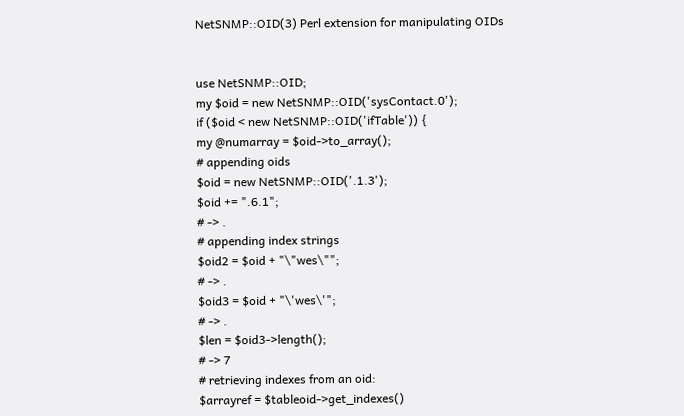NetSNMP::OID(3) Perl extension for manipulating OIDs


use NetSNMP::OID;
my $oid = new NetSNMP::OID('sysContact.0');
if ($oid < new NetSNMP::OID('ifTable')) {
my @numarray = $oid->to_array();
# appending oids
$oid = new NetSNMP::OID('.1.3');
$oid += ".6.1";
# -> .
# appending index strings
$oid2 = $oid + "\"wes\"";
# -> .
$oid3 = $oid + "\'wes\'";
# -> .
$len = $oid3->length();
# -> 7
# retrieving indexes from an oid:
$arrayref = $tableoid->get_indexes()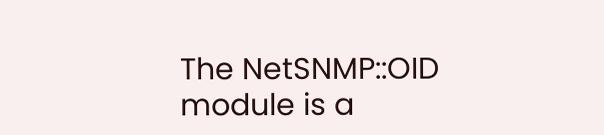The NetSNMP::OID module is a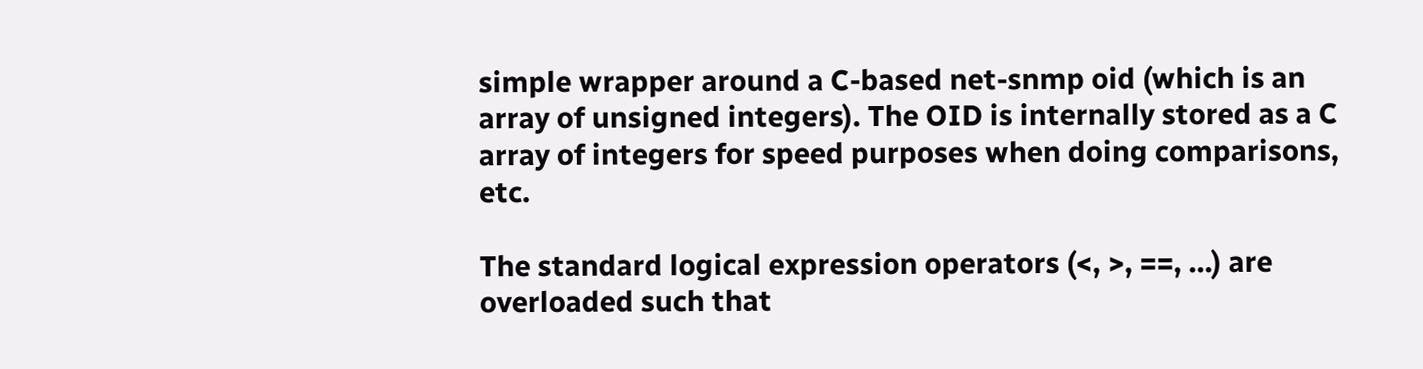simple wrapper around a C-based net-snmp oid (which is an array of unsigned integers). The OID is internally stored as a C array of integers for speed purposes when doing comparisons, etc.

The standard logical expression operators (<, >, ==, ...) are overloaded such that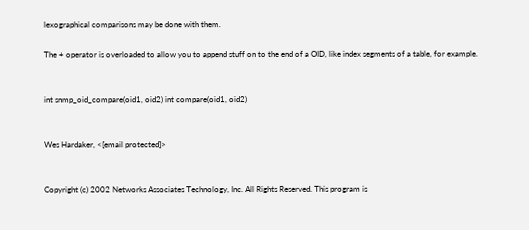lexographical comparisons may be done with them.

The + operator is overloaded to allow you to append stuff on to the end of a OID, like index segments of a table, for example.


int snmp_oid_compare(oid1, oid2) int compare(oid1, oid2)


Wes Hardaker, <[email protected]>


Copyright (c) 2002 Networks Associates Technology, Inc. All Rights Reserved. This program is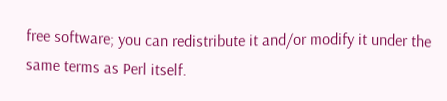free software; you can redistribute it and/or modify it under the same terms as Perl itself.